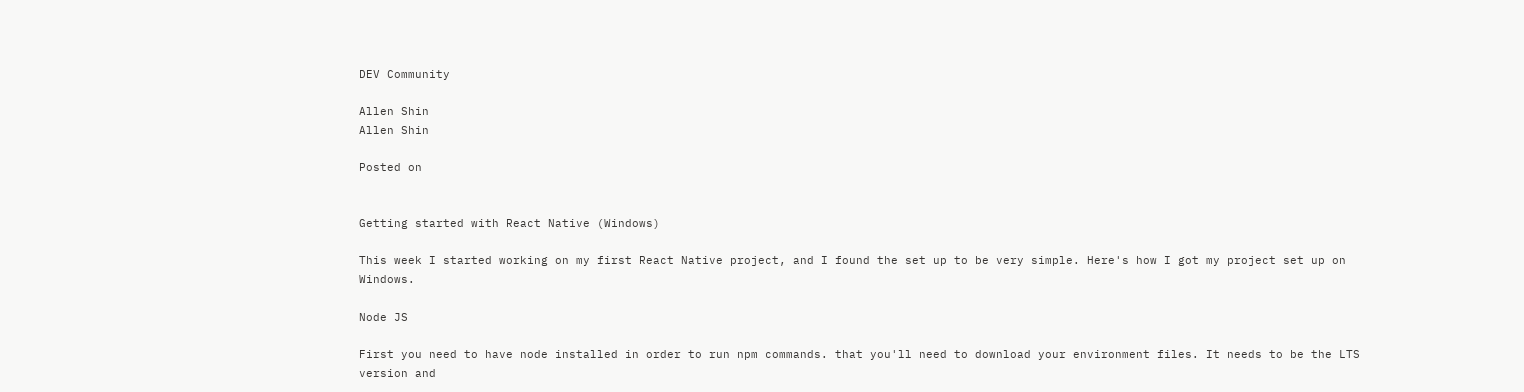DEV Community

Allen Shin
Allen Shin

Posted on


Getting started with React Native (Windows)

This week I started working on my first React Native project, and I found the set up to be very simple. Here's how I got my project set up on Windows.

Node JS

First you need to have node installed in order to run npm commands. that you'll need to download your environment files. It needs to be the LTS version and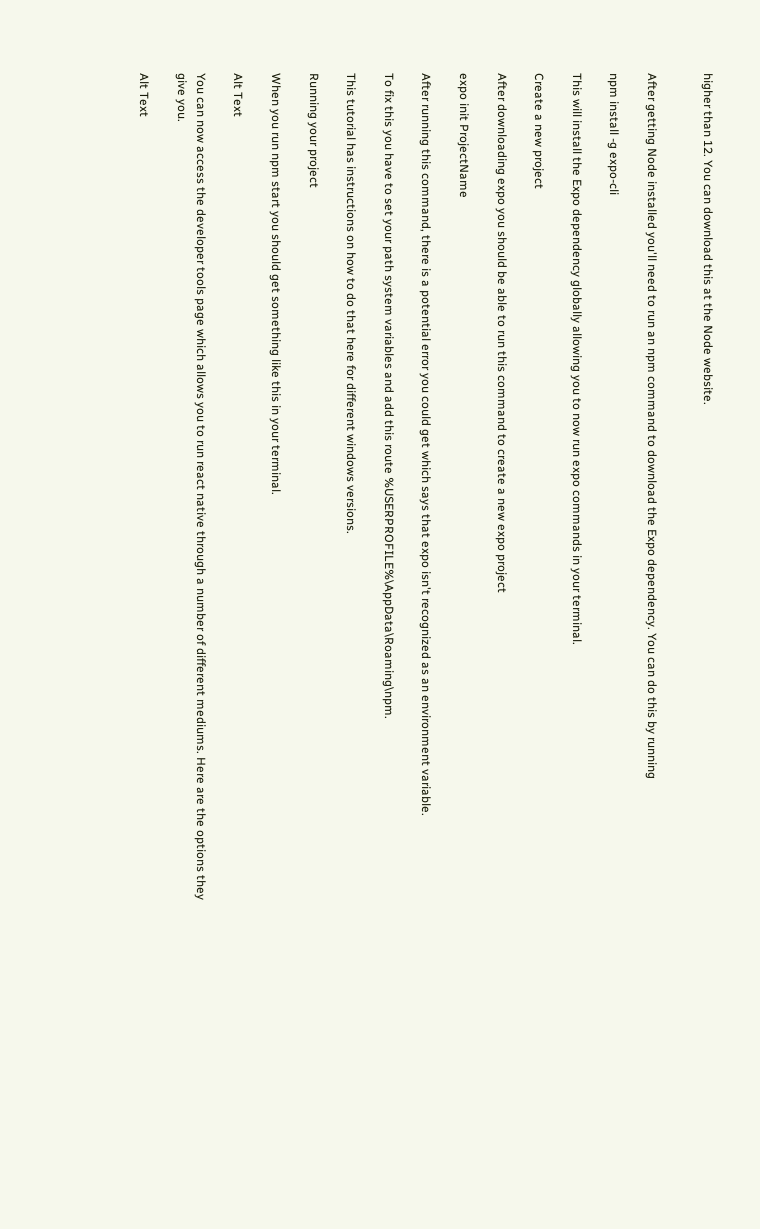higher than 12. You can download this at the Node website.


After getting Node installed you'll need to run an npm command to download the Expo dependency. You can do this by running

npm install -g expo-cli

This will install the Expo dependency globally allowing you to now run expo commands in your terminal.

Create a new project

After downloading expo you should be able to run this command to create a new expo project

expo init ProjectName

After running this command, there is a potential error you could get which says that expo isn't recognized as an environment variable.

To fix this you have to set your path system variables and add this route %USERPROFILE%\AppData\Roaming\npm.

This tutorial has instructions on how to do that here for different windows versions.

Running your project

When you run npm start you should get something like this in your terminal.

Alt Text

You can now access the developer tools page which allows you to run react native through a number of different mediums. Here are the options they give you.

Alt Text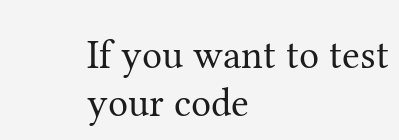If you want to test your code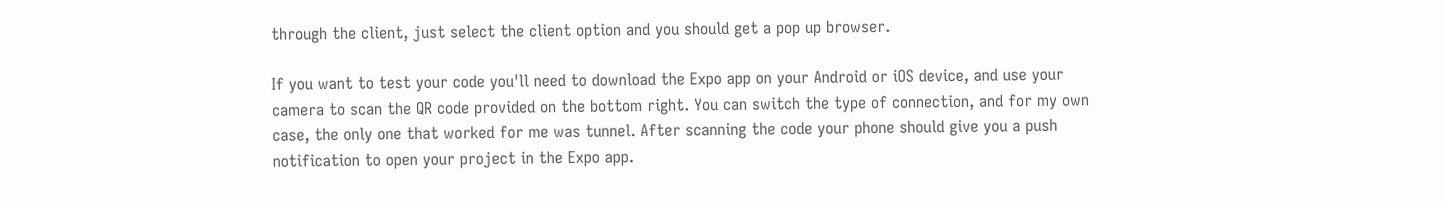through the client, just select the client option and you should get a pop up browser.

If you want to test your code you'll need to download the Expo app on your Android or iOS device, and use your camera to scan the QR code provided on the bottom right. You can switch the type of connection, and for my own case, the only one that worked for me was tunnel. After scanning the code your phone should give you a push notification to open your project in the Expo app.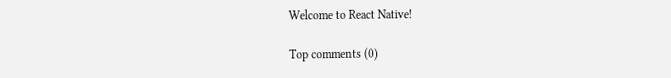Welcome to React Native!

Top comments (0)